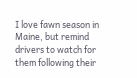I love fawn season in Maine, but remind drivers to watch for them following their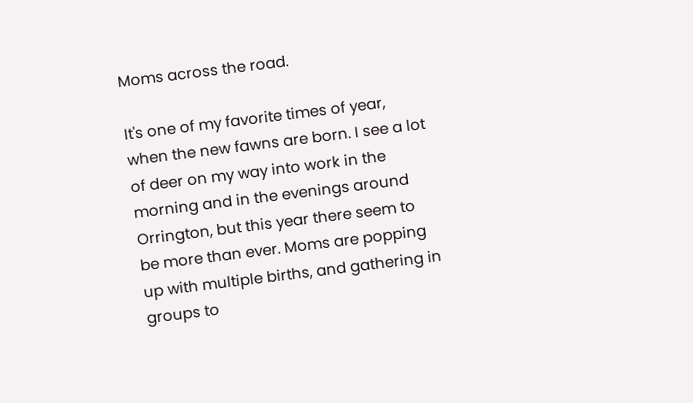Moms across the road.

It's one of my favorite times of year, when the new fawns are born. I see a lot of deer on my way into work in the morning and in the evenings around Orrington, but this year there seem to be more than ever. Moms are popping up with multiple births, and gathering in groups to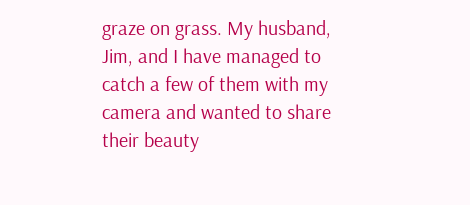graze on grass. My husband, Jim, and I have managed to catch a few of them with my camera and wanted to share their beauty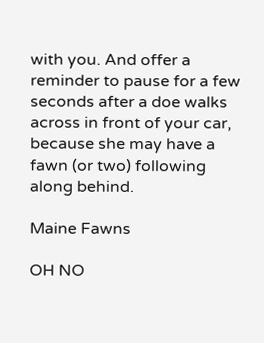with you. And offer a reminder to pause for a few seconds after a doe walks across in front of your car, because she may have a fawn (or two) following along behind.

Maine Fawns

OH NO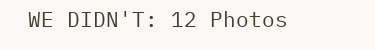WE DIDN'T: 12 Photos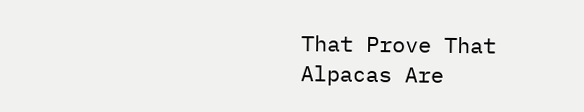That Prove That Alpacas Are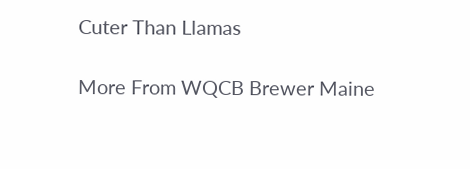Cuter Than Llamas

More From WQCB Brewer Maine